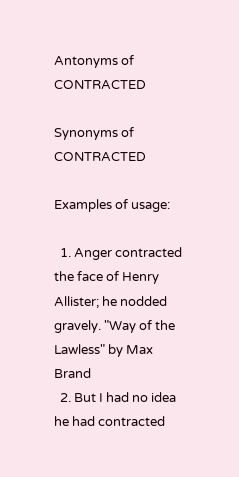Antonyms of CONTRACTED

Synonyms of CONTRACTED

Examples of usage:

  1. Anger contracted the face of Henry Allister; he nodded gravely. "Way of the Lawless" by Max Brand
  2. But I had no idea he had contracted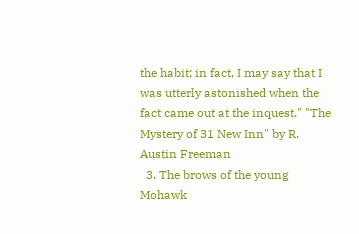the habit; in fact, I may say that I was utterly astonished when the fact came out at the inquest." "The Mystery of 31 New Inn" by R. Austin Freeman
  3. The brows of the young Mohawk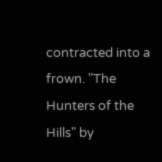contracted into a frown. "The Hunters of the Hills" by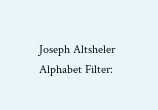Joseph Altsheler
Alphabet Filter: